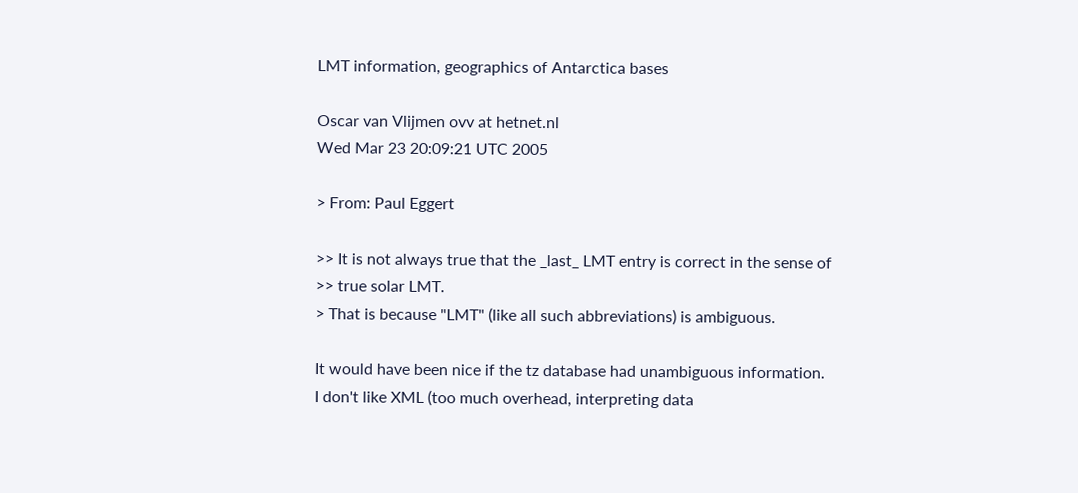LMT information, geographics of Antarctica bases

Oscar van Vlijmen ovv at hetnet.nl
Wed Mar 23 20:09:21 UTC 2005

> From: Paul Eggert

>> It is not always true that the _last_ LMT entry is correct in the sense of
>> true solar LMT.
> That is because "LMT" (like all such abbreviations) is ambiguous.

It would have been nice if the tz database had unambiguous information.
I don't like XML (too much overhead, interpreting data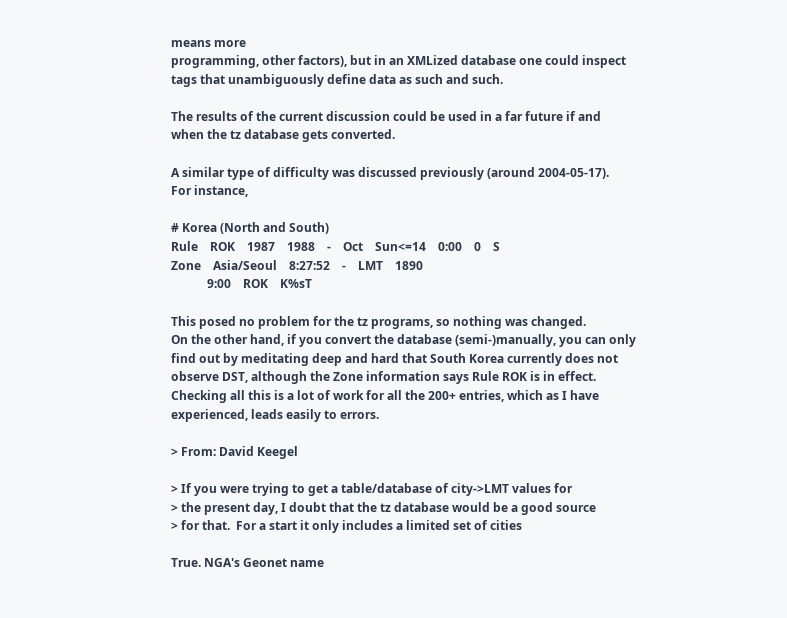means more
programming, other factors), but in an XMLized database one could inspect
tags that unambiguously define data as such and such.

The results of the current discussion could be used in a far future if and
when the tz database gets converted.

A similar type of difficulty was discussed previously (around 2004-05-17).
For instance,

# Korea (North and South)
Rule    ROK    1987    1988    -    Oct    Sun<=14    0:00    0    S
Zone    Asia/Seoul    8:27:52    -    LMT    1890
            9:00    ROK    K%sT

This posed no problem for the tz programs, so nothing was changed.
On the other hand, if you convert the database (semi-)manually, you can only
find out by meditating deep and hard that South Korea currently does not
observe DST, although the Zone information says Rule ROK is in effect.
Checking all this is a lot of work for all the 200+ entries, which as I have
experienced, leads easily to errors.

> From: David Keegel

> If you were trying to get a table/database of city->LMT values for
> the present day, I doubt that the tz database would be a good source
> for that.  For a start it only includes a limited set of cities

True. NGA's Geonet name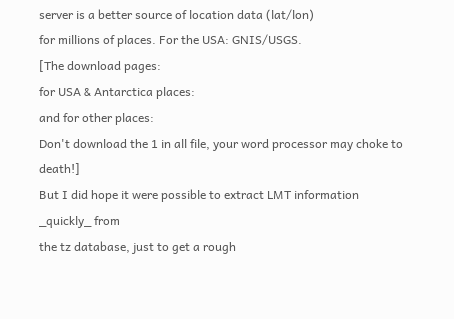server is a better source of location data (lat/lon)
for millions of places. For the USA: GNIS/USGS.
[The download pages:
for USA & Antarctica places:
and for other places:
Don't download the 1 in all file, your word processor may choke to death!]
But I did hope it were possible to extract LMT information _quickly_ from
the tz database, just to get a rough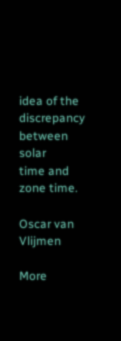idea of the discrepancy between solar
time and zone time.

Oscar van Vlijmen

More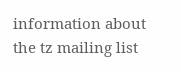information about the tz mailing list